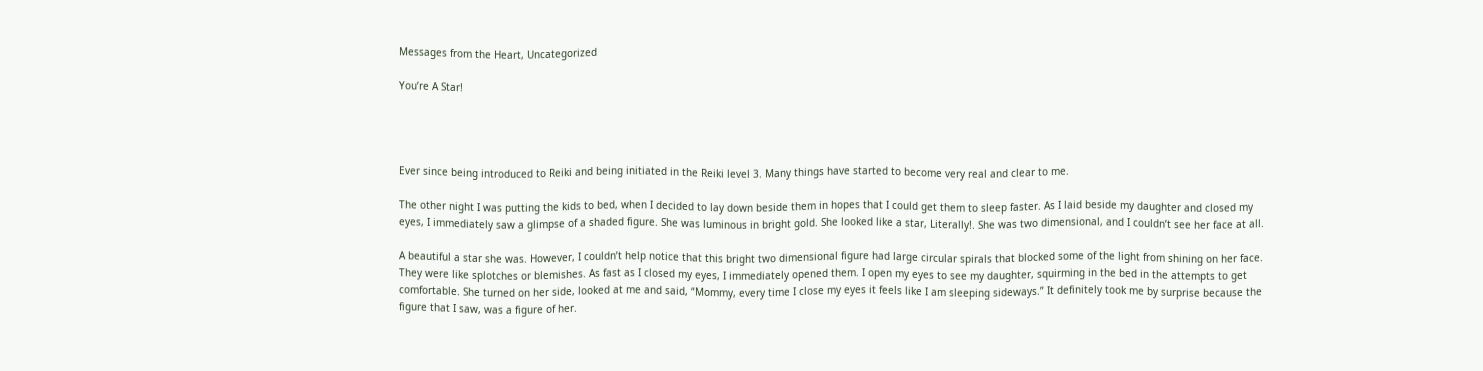Messages from the Heart, Uncategorized

You’re A Star!




Ever since being introduced to Reiki and being initiated in the Reiki level 3. Many things have started to become very real and clear to me.

The other night I was putting the kids to bed, when I decided to lay down beside them in hopes that I could get them to sleep faster. As I laid beside my daughter and closed my eyes, I immediately saw a glimpse of a shaded figure. She was luminous in bright gold. She looked like a star, Literally!. She was two dimensional, and I couldn’t see her face at all.

A beautiful a star she was. However, I couldn’t help notice that this bright two dimensional figure had large circular spirals that blocked some of the light from shining on her face. They were like splotches or blemishes. As fast as I closed my eyes, I immediately opened them. I open my eyes to see my daughter, squirming in the bed in the attempts to get comfortable. She turned on her side, looked at me and said, “Mommy, every time I close my eyes it feels like I am sleeping sideways.” It definitely took me by surprise because the figure that I saw, was a figure of her.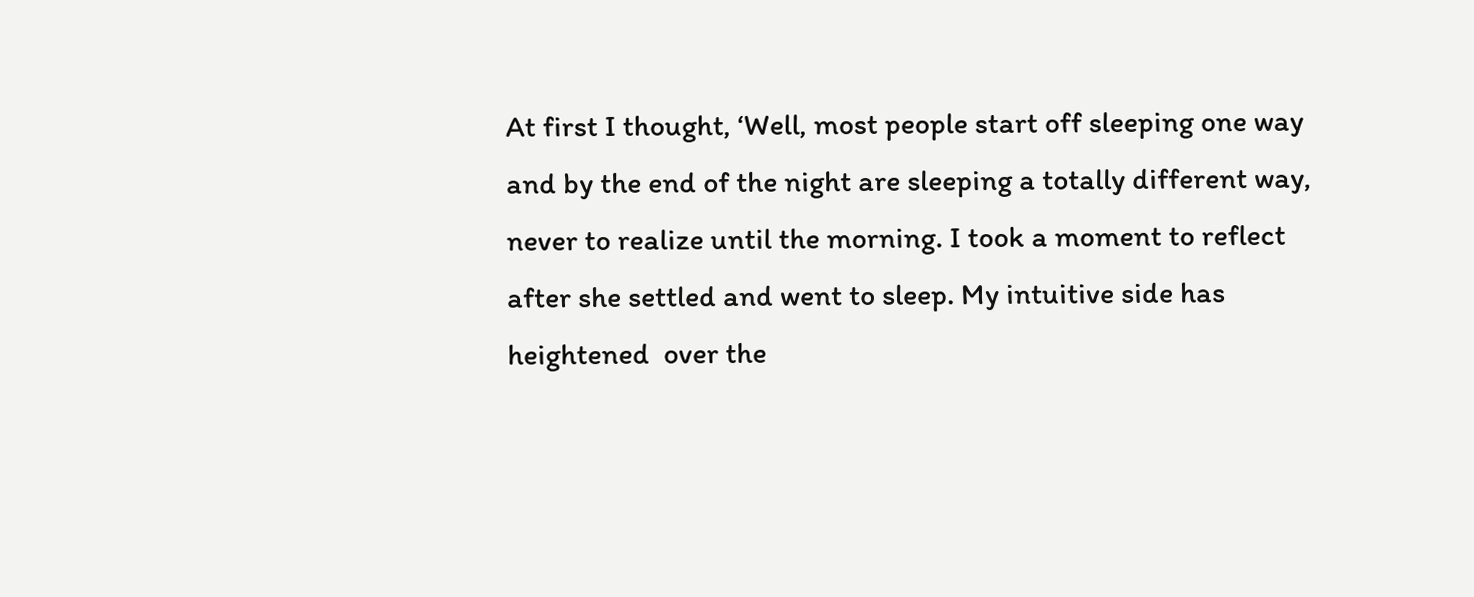At first I thought, ‘Well, most people start off sleeping one way and by the end of the night are sleeping a totally different way, never to realize until the morning. I took a moment to reflect after she settled and went to sleep. My intuitive side has heightened  over the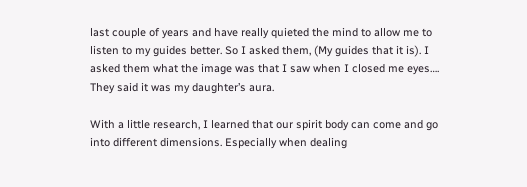last couple of years and have really quieted the mind to allow me to listen to my guides better. So I asked them, (My guides that it is). I asked them what the image was that I saw when I closed me eyes…. They said it was my daughter’s aura.

With a little research, I learned that our spirit body can come and go into different dimensions. Especially when dealing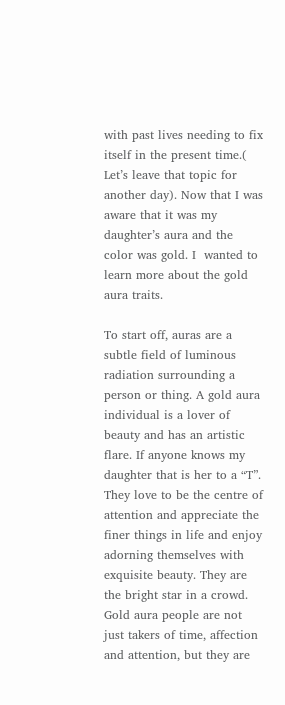with past lives needing to fix itself in the present time.( Let’s leave that topic for another day). Now that I was aware that it was my daughter’s aura and the color was gold. I  wanted to learn more about the gold aura traits.

To start off, auras are a subtle field of luminous radiation surrounding a person or thing. A gold aura individual is a lover of beauty and has an artistic flare. If anyone knows my daughter that is her to a “T”. They love to be the centre of attention and appreciate the finer things in life and enjoy adorning themselves with exquisite beauty. They are the bright star in a crowd. Gold aura people are not just takers of time, affection and attention, but they are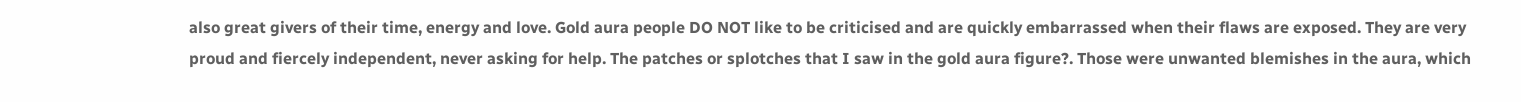also great givers of their time, energy and love. Gold aura people DO NOT like to be criticised and are quickly embarrassed when their flaws are exposed. They are very proud and fiercely independent, never asking for help. The patches or splotches that I saw in the gold aura figure?. Those were unwanted blemishes in the aura, which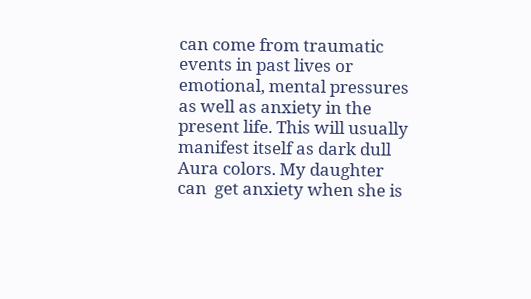can come from traumatic events in past lives or emotional, mental pressures as well as anxiety in the present life. This will usually manifest itself as dark dull Aura colors. My daughter can  get anxiety when she is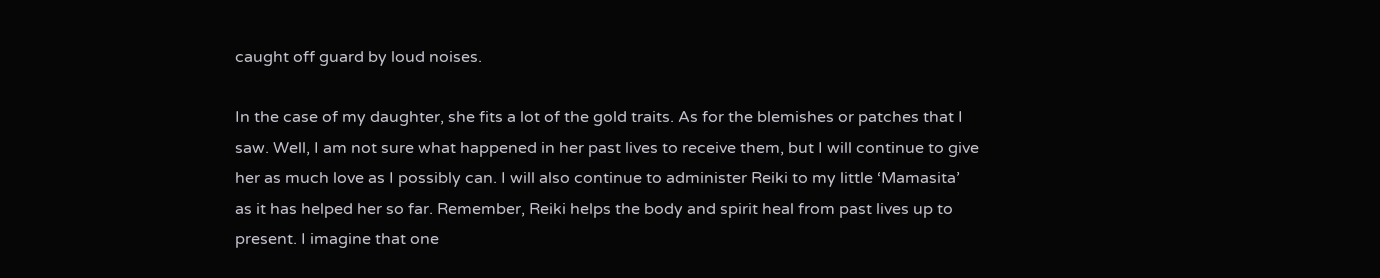caught off guard by loud noises.

In the case of my daughter, she fits a lot of the gold traits. As for the blemishes or patches that I saw. Well, I am not sure what happened in her past lives to receive them, but I will continue to give her as much love as I possibly can. I will also continue to administer Reiki to my little ‘Mamasita’ as it has helped her so far. Remember, Reiki helps the body and spirit heal from past lives up to present. I imagine that one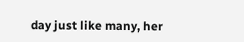day just like many, her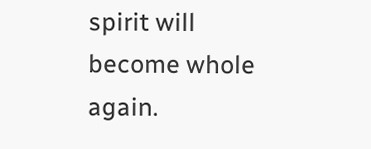spirit will become whole again.